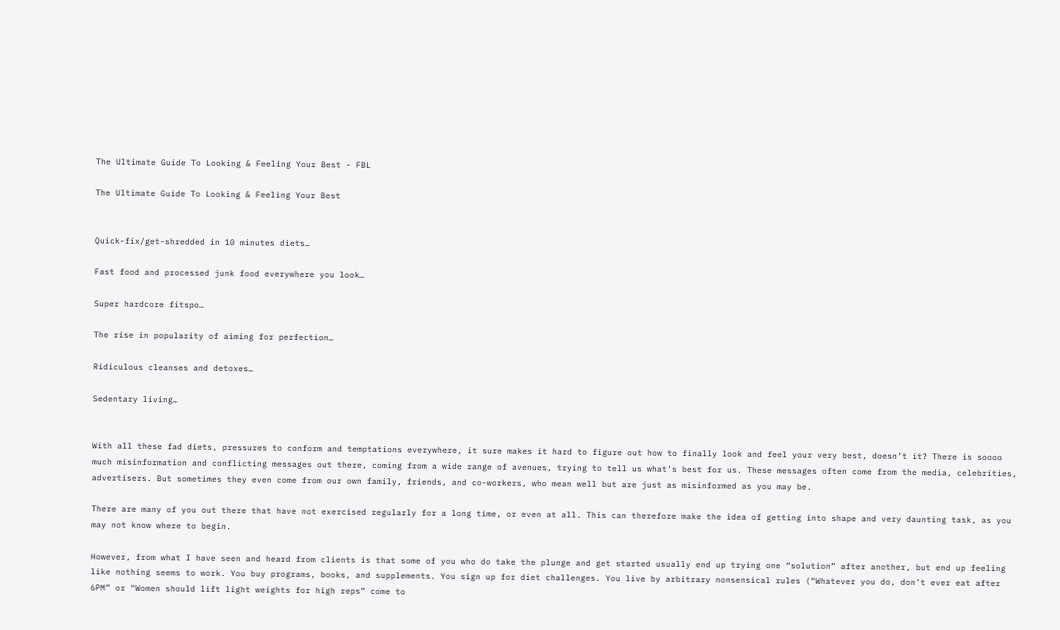The Ultimate Guide To Looking & Feeling Your Best - FBL

The Ultimate Guide To Looking & Feeling Your Best


Quick-fix/get-shredded in 10 minutes diets…

Fast food and processed junk food everywhere you look…

Super hardcore fitspo…

The rise in popularity of aiming for perfection…

Ridiculous cleanses and detoxes…

Sedentary living…


With all these fad diets, pressures to conform and temptations everywhere, it sure makes it hard to figure out how to finally look and feel your very best, doesn’t it? There is soooo much misinformation and conflicting messages out there, coming from a wide range of avenues, trying to tell us what’s best for us. These messages often come from the media, celebrities, advertisers. But sometimes they even come from our own family, friends, and co-workers, who mean well but are just as misinformed as you may be.

There are many of you out there that have not exercised regularly for a long time, or even at all. This can therefore make the idea of getting into shape and very daunting task, as you may not know where to begin.

However, from what I have seen and heard from clients is that some of you who do take the plunge and get started usually end up trying one “solution” after another, but end up feeling like nothing seems to work. You buy programs, books, and supplements. You sign up for diet challenges. You live by arbitrary nonsensical rules (“Whatever you do, don’t ever eat after 6PM” or “Women should lift light weights for high reps” come to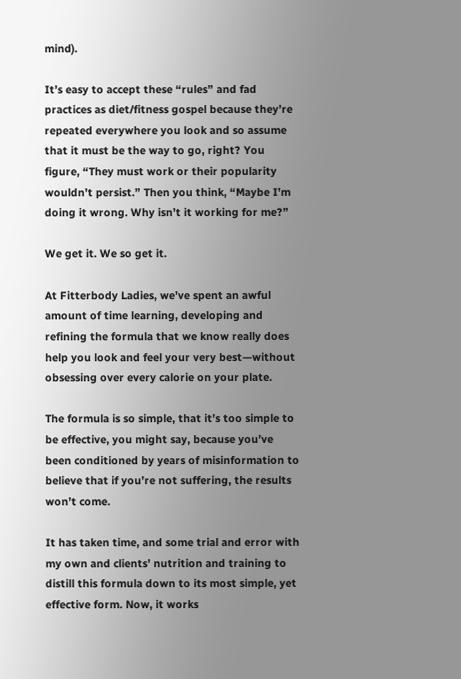mind).

It’s easy to accept these “rules” and fad practices as diet/fitness gospel because they’re repeated everywhere you look and so assume that it must be the way to go, right? You figure, “They must work or their popularity wouldn’t persist.” Then you think, “Maybe I’m doing it wrong. Why isn’t it working for me?”

We get it. We so get it.

At Fitterbody Ladies, we’ve spent an awful amount of time learning, developing and refining the formula that we know really does help you look and feel your very best—without obsessing over every calorie on your plate.

The formula is so simple, that it’s too simple to be effective, you might say, because you’ve been conditioned by years of misinformation to believe that if you’re not suffering, the results won’t come.

It has taken time, and some trial and error with my own and clients’ nutrition and training to distill this formula down to its most simple, yet effective form. Now, it works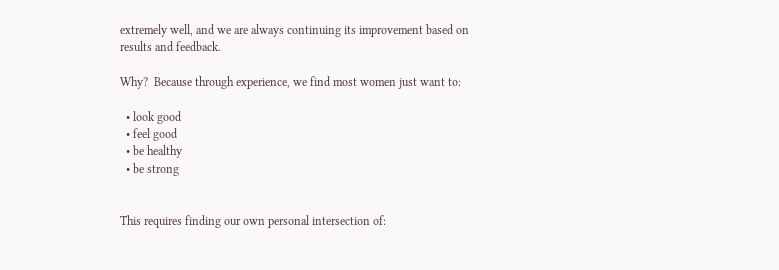extremely well, and we are always continuing its improvement based on results and feedback.

Why?  Because through experience, we find most women just want to:

  • look good
  • feel good
  • be healthy
  • be strong


This requires finding our own personal intersection of: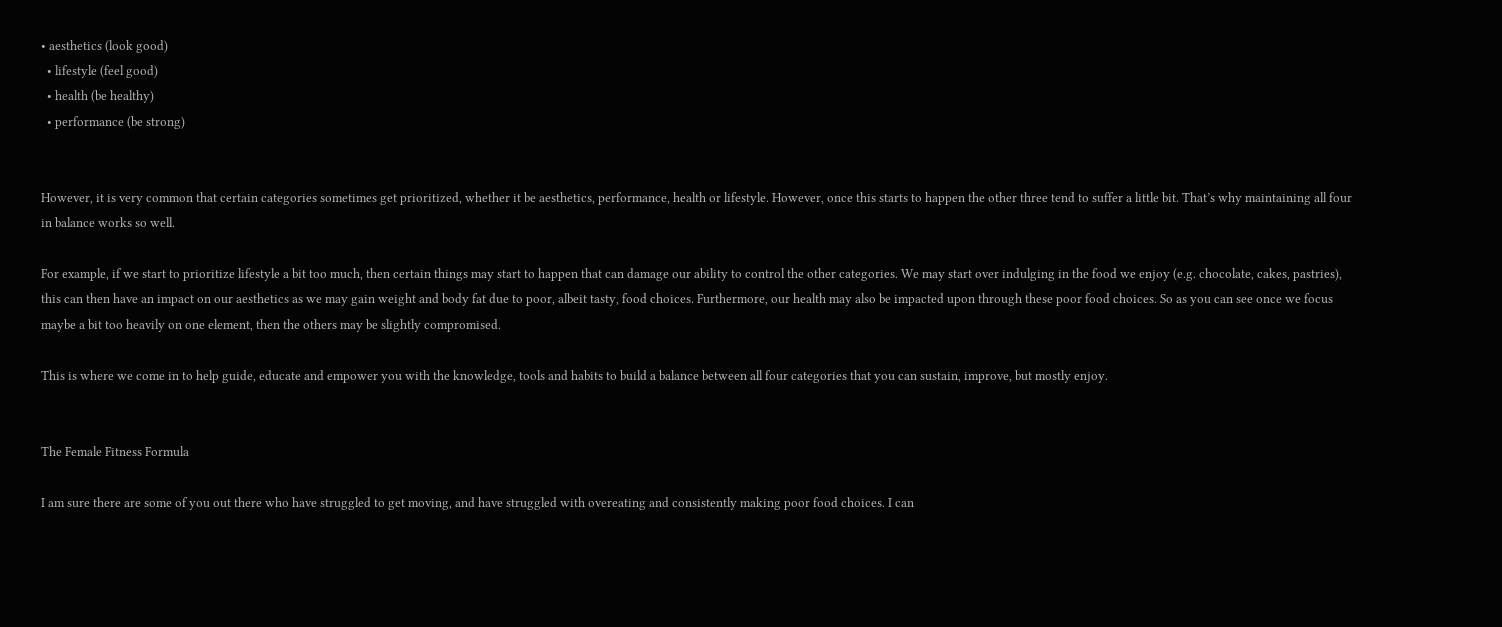• aesthetics (look good)
  • lifestyle (feel good)
  • health (be healthy)
  • performance (be strong)


However, it is very common that certain categories sometimes get prioritized, whether it be aesthetics, performance, health or lifestyle. However, once this starts to happen the other three tend to suffer a little bit. That’s why maintaining all four in balance works so well.

For example, if we start to prioritize lifestyle a bit too much, then certain things may start to happen that can damage our ability to control the other categories. We may start over indulging in the food we enjoy (e.g. chocolate, cakes, pastries), this can then have an impact on our aesthetics as we may gain weight and body fat due to poor, albeit tasty, food choices. Furthermore, our health may also be impacted upon through these poor food choices. So as you can see once we focus maybe a bit too heavily on one element, then the others may be slightly compromised.

This is where we come in to help guide, educate and empower you with the knowledge, tools and habits to build a balance between all four categories that you can sustain, improve, but mostly enjoy.


The Female Fitness Formula

I am sure there are some of you out there who have struggled to get moving, and have struggled with overeating and consistently making poor food choices. I can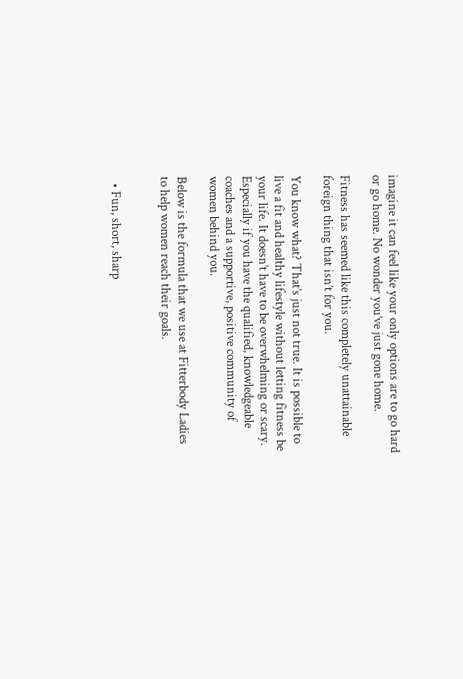imagine it can feel like your only options are to go hard or go home. No wonder you’ve just gone home.

Fitness has seemed like this completely unattainable foreign thing that isn’t for you.

You know what? That’s just not true. It is possible to live a fit and healthy lifestyle without letting fitness be your life. It doesn’t have to be overwhelming or scary. Especially if you have the qualified, knowledgeable coaches and a supportive, positive community of women behind you.

Below is the formula that we use at Fitterbody Ladies to help women reach their goals.


  • Fun, short, sharp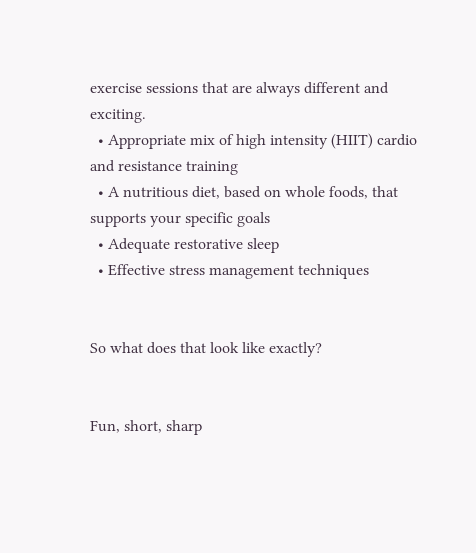exercise sessions that are always different and exciting.
  • Appropriate mix of high intensity (HIIT) cardio and resistance training
  • A nutritious diet, based on whole foods, that supports your specific goals
  • Adequate restorative sleep
  • Effective stress management techniques


So what does that look like exactly?


Fun, short, sharp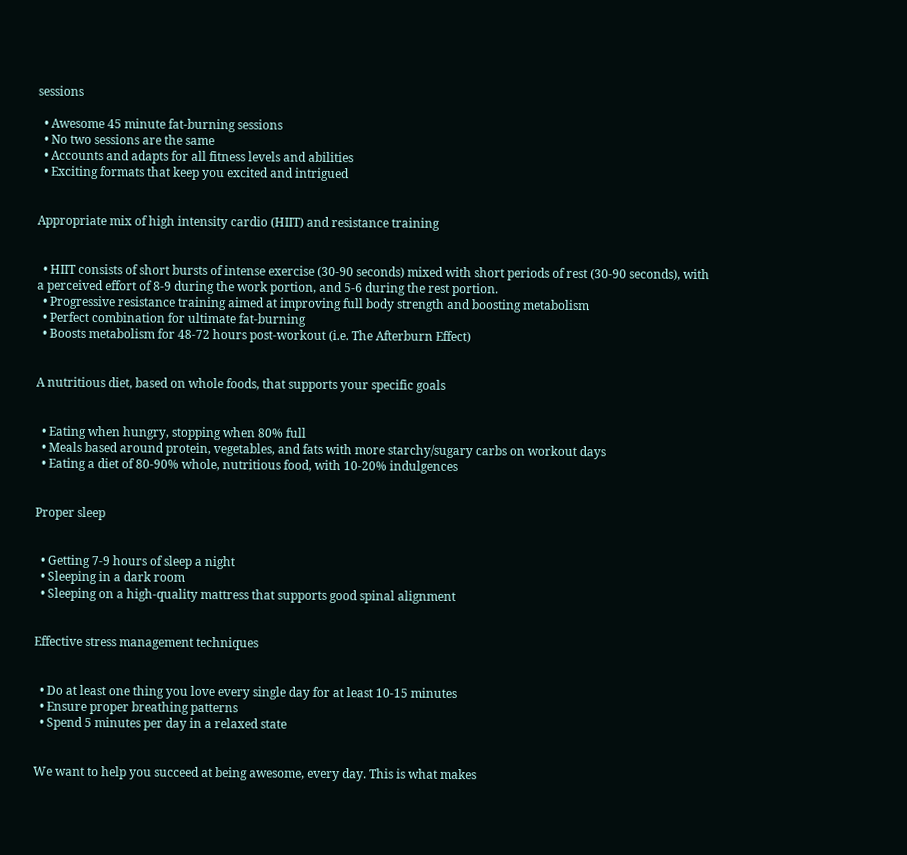sessions

  • Awesome 45 minute fat-burning sessions
  • No two sessions are the same
  • Accounts and adapts for all fitness levels and abilities
  • Exciting formats that keep you excited and intrigued


Appropriate mix of high intensity cardio (HIIT) and resistance training


  • HIIT consists of short bursts of intense exercise (30-90 seconds) mixed with short periods of rest (30-90 seconds), with a perceived effort of 8-9 during the work portion, and 5-6 during the rest portion.
  • Progressive resistance training aimed at improving full body strength and boosting metabolism
  • Perfect combination for ultimate fat-burning
  • Boosts metabolism for 48-72 hours post-workout (i.e. The Afterburn Effect)


A nutritious diet, based on whole foods, that supports your specific goals


  • Eating when hungry, stopping when 80% full
  • Meals based around protein, vegetables, and fats with more starchy/sugary carbs on workout days
  • Eating a diet of 80-90% whole, nutritious food, with 10-20% indulgences


Proper sleep


  • Getting 7-9 hours of sleep a night
  • Sleeping in a dark room
  • Sleeping on a high-quality mattress that supports good spinal alignment


Effective stress management techniques


  • Do at least one thing you love every single day for at least 10-15 minutes
  • Ensure proper breathing patterns
  • Spend 5 minutes per day in a relaxed state


We want to help you succeed at being awesome, every day. This is what makes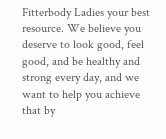Fitterbody Ladies your best resource. We believe you deserve to look good, feel good, and be healthy and strong every day, and we want to help you achieve that by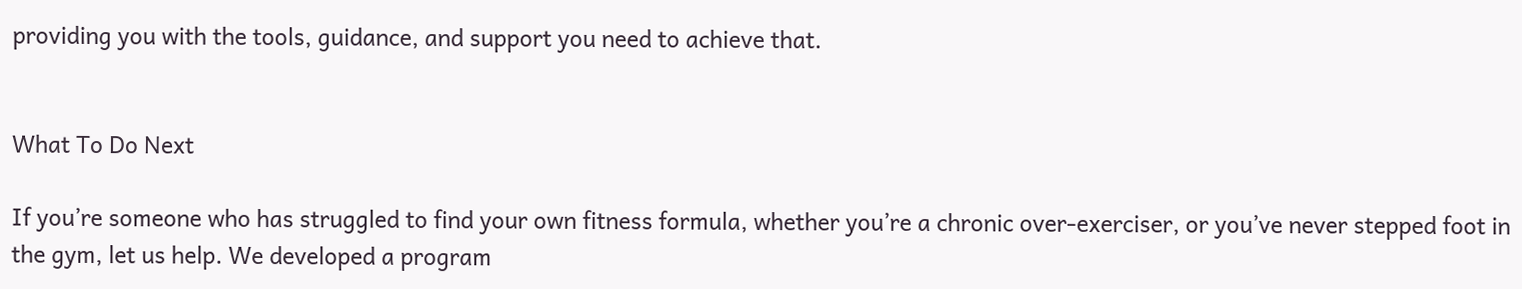providing you with the tools, guidance, and support you need to achieve that.


What To Do Next

If you’re someone who has struggled to find your own fitness formula, whether you’re a chronic over-exerciser, or you’ve never stepped foot in the gym, let us help. We developed a program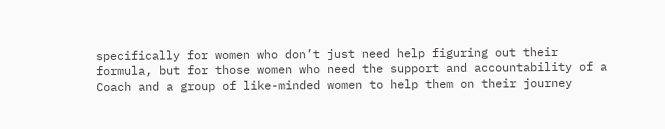specifically for women who don’t just need help figuring out their formula, but for those women who need the support and accountability of a Coach and a group of like-minded women to help them on their journey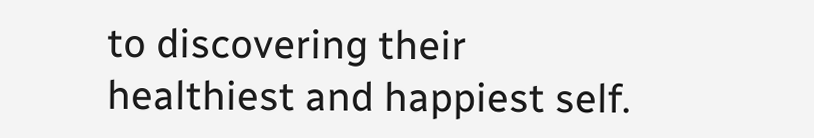to discovering their healthiest and happiest self.